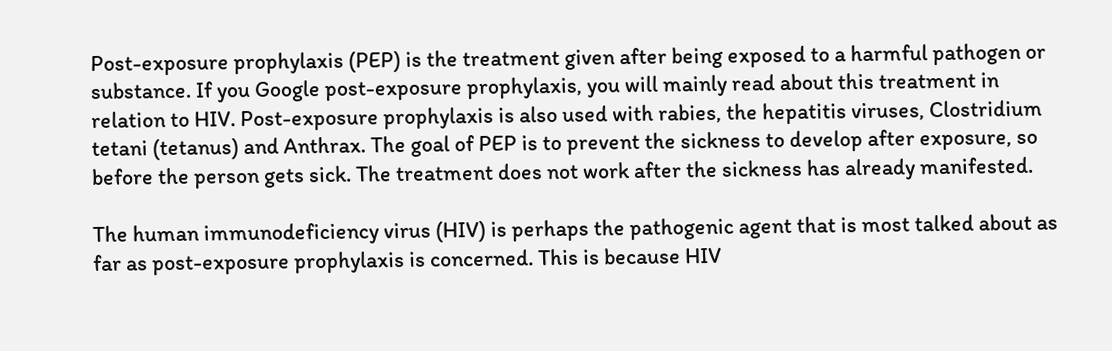Post-exposure prophylaxis (PEP) is the treatment given after being exposed to a harmful pathogen or substance. If you Google post-exposure prophylaxis, you will mainly read about this treatment in relation to HIV. Post-exposure prophylaxis is also used with rabies, the hepatitis viruses, Clostridium tetani (tetanus) and Anthrax. The goal of PEP is to prevent the sickness to develop after exposure, so before the person gets sick. The treatment does not work after the sickness has already manifested.

The human immunodeficiency virus (HIV) is perhaps the pathogenic agent that is most talked about as far as post-exposure prophylaxis is concerned. This is because HIV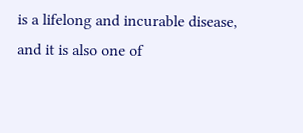is a lifelong and incurable disease, and it is also one of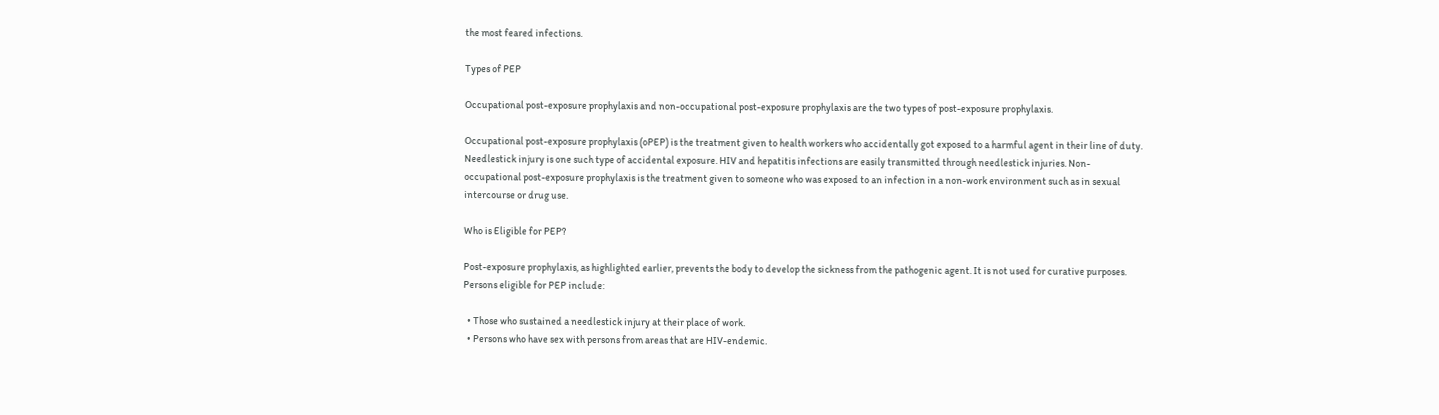the most feared infections.

Types of PEP

Occupational post-exposure prophylaxis and non-occupational post-exposure prophylaxis are the two types of post-exposure prophylaxis.

Occupational post-exposure prophylaxis (oPEP) is the treatment given to health workers who accidentally got exposed to a harmful agent in their line of duty. Needlestick injury is one such type of accidental exposure. HIV and hepatitis infections are easily transmitted through needlestick injuries. Non-occupational post-exposure prophylaxis is the treatment given to someone who was exposed to an infection in a non-work environment such as in sexual intercourse or drug use.

Who is Eligible for PEP?

Post-exposure prophylaxis, as highlighted earlier, prevents the body to develop the sickness from the pathogenic agent. It is not used for curative purposes. Persons eligible for PEP include:

  • Those who sustained a needlestick injury at their place of work.
  • Persons who have sex with persons from areas that are HIV-endemic.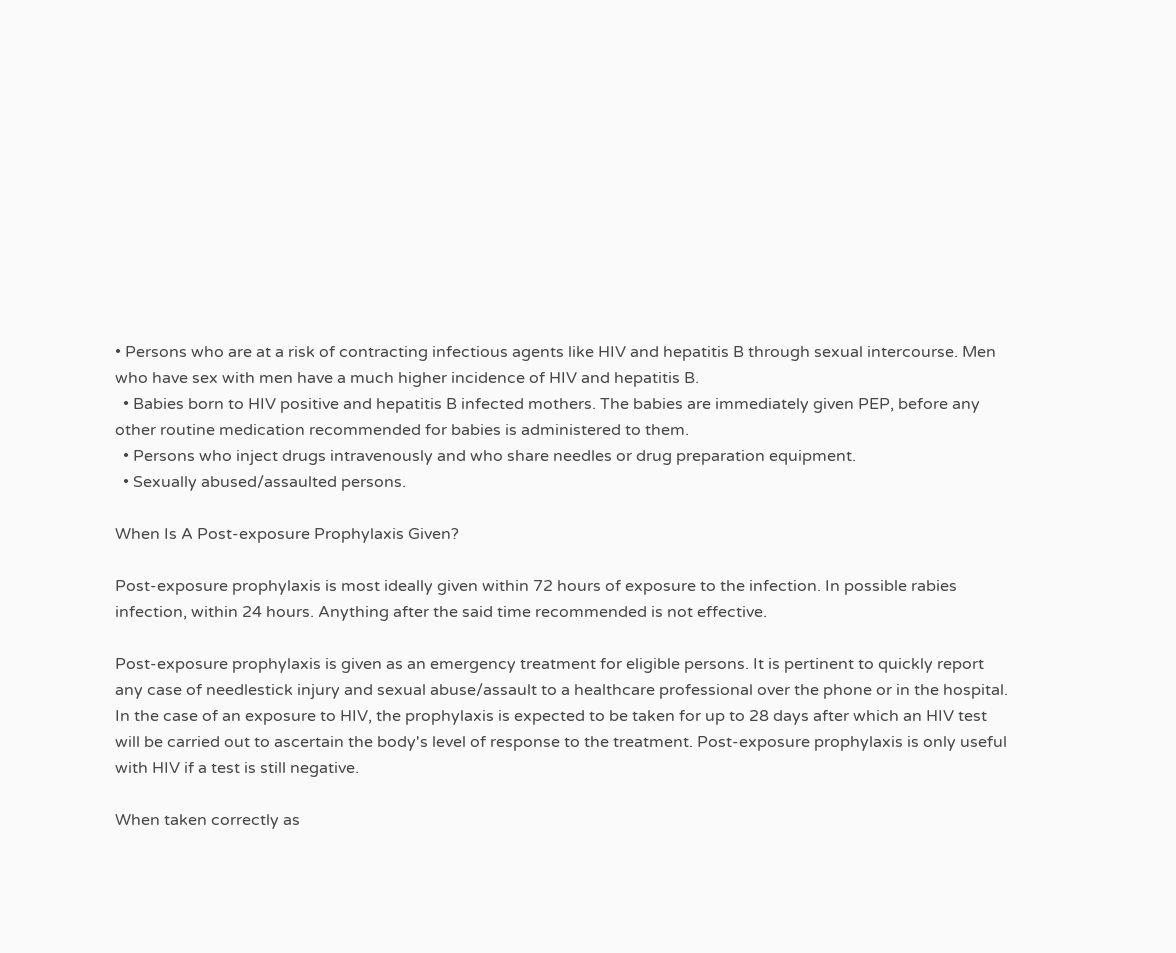• Persons who are at a risk of contracting infectious agents like HIV and hepatitis B through sexual intercourse. Men who have sex with men have a much higher incidence of HIV and hepatitis B.
  • Babies born to HIV positive and hepatitis B infected mothers. The babies are immediately given PEP, before any other routine medication recommended for babies is administered to them.
  • Persons who inject drugs intravenously and who share needles or drug preparation equipment.
  • Sexually abused/assaulted persons.

When Is A Post-exposure Prophylaxis Given?

Post-exposure prophylaxis is most ideally given within 72 hours of exposure to the infection. In possible rabies infection, within 24 hours. Anything after the said time recommended is not effective.

Post-exposure prophylaxis is given as an emergency treatment for eligible persons. It is pertinent to quickly report any case of needlestick injury and sexual abuse/assault to a healthcare professional over the phone or in the hospital. In the case of an exposure to HIV, the prophylaxis is expected to be taken for up to 28 days after which an HIV test will be carried out to ascertain the body's level of response to the treatment. Post-exposure prophylaxis is only useful with HIV if a test is still negative.

When taken correctly as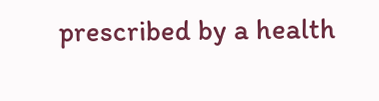prescribed by a health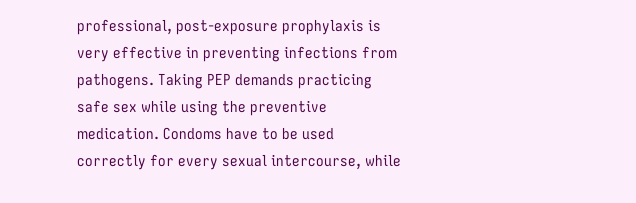professional, post-exposure prophylaxis is very effective in preventing infections from pathogens. Taking PEP demands practicing safe sex while using the preventive medication. Condoms have to be used correctly for every sexual intercourse, while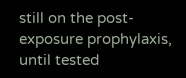still on the post-exposure prophylaxis, until tested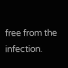free from the infection.